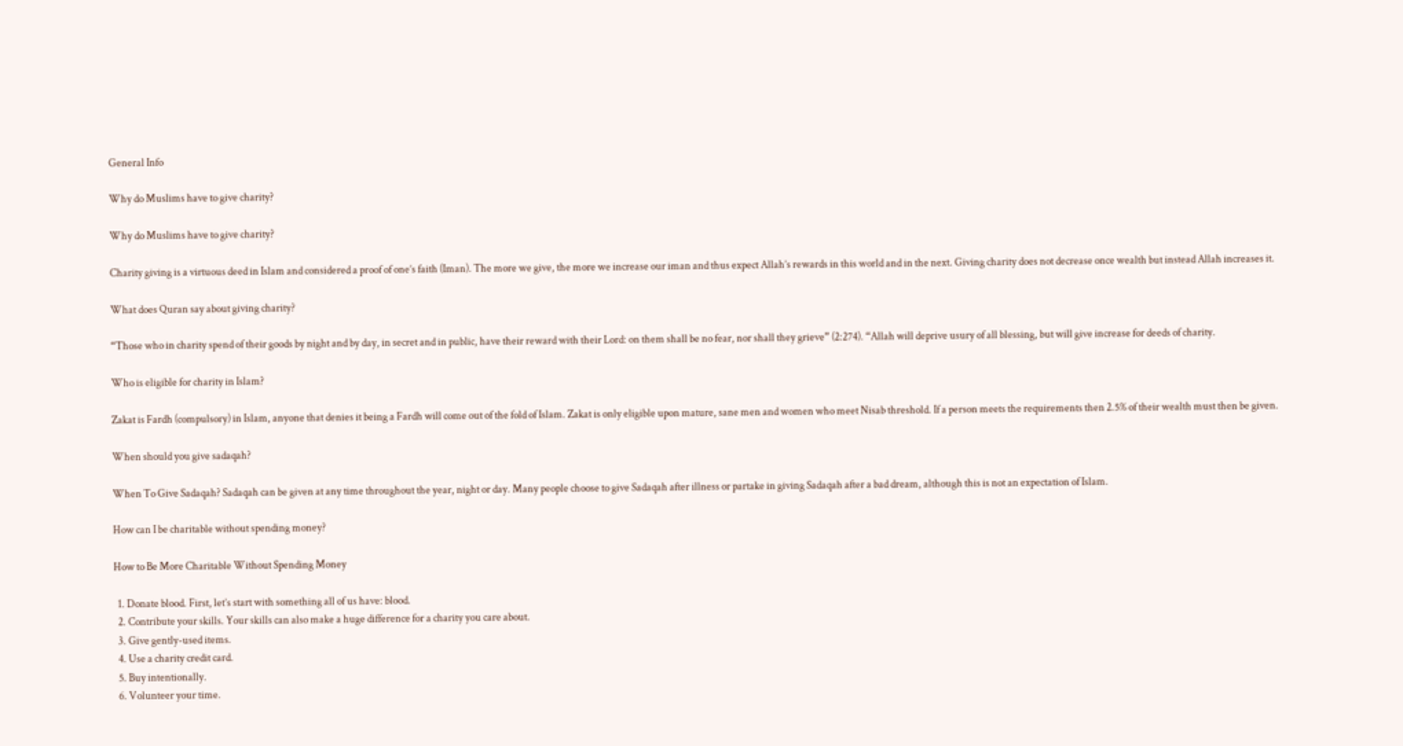General Info

Why do Muslims have to give charity?

Why do Muslims have to give charity?

Charity giving is a virtuous deed in Islam and considered a proof of one’s faith (Iman). The more we give, the more we increase our iman and thus expect Allah’s rewards in this world and in the next. Giving charity does not decrease once wealth but instead Allah increases it.

What does Quran say about giving charity?

“Those who in charity spend of their goods by night and by day, in secret and in public, have their reward with their Lord: on them shall be no fear, nor shall they grieve” (2:274). “Allah will deprive usury of all blessing, but will give increase for deeds of charity.

Who is eligible for charity in Islam?

Zakat is Fardh (compulsory) in Islam, anyone that denies it being a Fardh will come out of the fold of Islam. Zakat is only eligible upon mature, sane men and women who meet Nisab threshold. If a person meets the requirements then 2.5% of their wealth must then be given.

When should you give sadaqah?

When To Give Sadaqah? Sadaqah can be given at any time throughout the year, night or day. Many people choose to give Sadaqah after illness or partake in giving Sadaqah after a bad dream, although this is not an expectation of Islam.

How can I be charitable without spending money?

How to Be More Charitable Without Spending Money

  1. Donate blood. First, let’s start with something all of us have: blood.
  2. Contribute your skills. Your skills can also make a huge difference for a charity you care about.
  3. Give gently-used items.
  4. Use a charity credit card.
  5. Buy intentionally.
  6. Volunteer your time.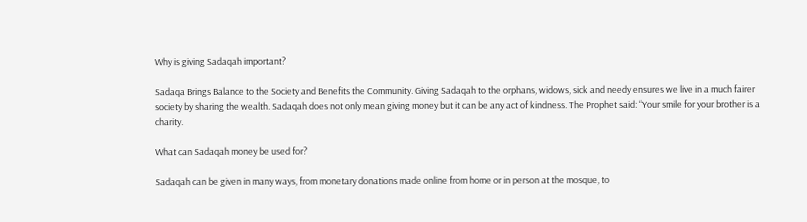Why is giving Sadaqah important?

Sadaqa Brings Balance to the Society and Benefits the Community. Giving Sadaqah to the orphans, widows, sick and needy ensures we live in a much fairer society by sharing the wealth. Sadaqah does not only mean giving money but it can be any act of kindness. The Prophet said: “Your smile for your brother is a charity.

What can Sadaqah money be used for?

Sadaqah can be given in many ways, from monetary donations made online from home or in person at the mosque, to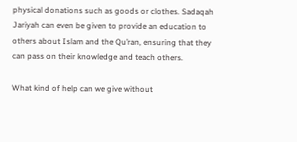physical donations such as goods or clothes. Sadaqah Jariyah can even be given to provide an education to others about Islam and the Qu’ran, ensuring that they can pass on their knowledge and teach others.

What kind of help can we give without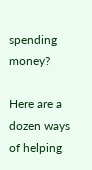spending money?

Here are a dozen ways of helping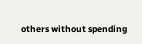others without spending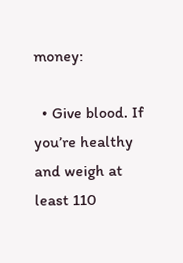money:

  • Give blood. If you’re healthy and weigh at least 110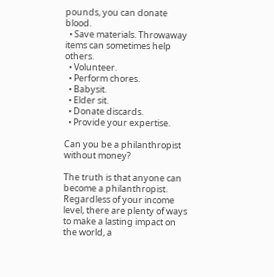pounds, you can donate blood.
  • Save materials. Throwaway items can sometimes help others.
  • Volunteer.
  • Perform chores.
  • Babysit.
  • Elder sit.
  • Donate discards.
  • Provide your expertise.

Can you be a philanthropist without money?

The truth is that anyone can become a philanthropist. Regardless of your income level, there are plenty of ways to make a lasting impact on the world, a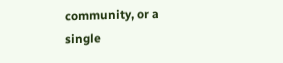community, or a single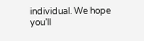individual. We hope you’ll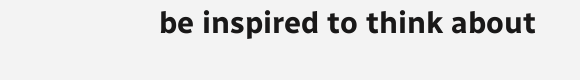be inspired to think about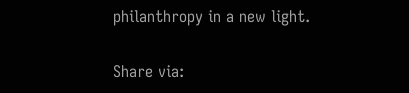philanthropy in a new light.

Share via: